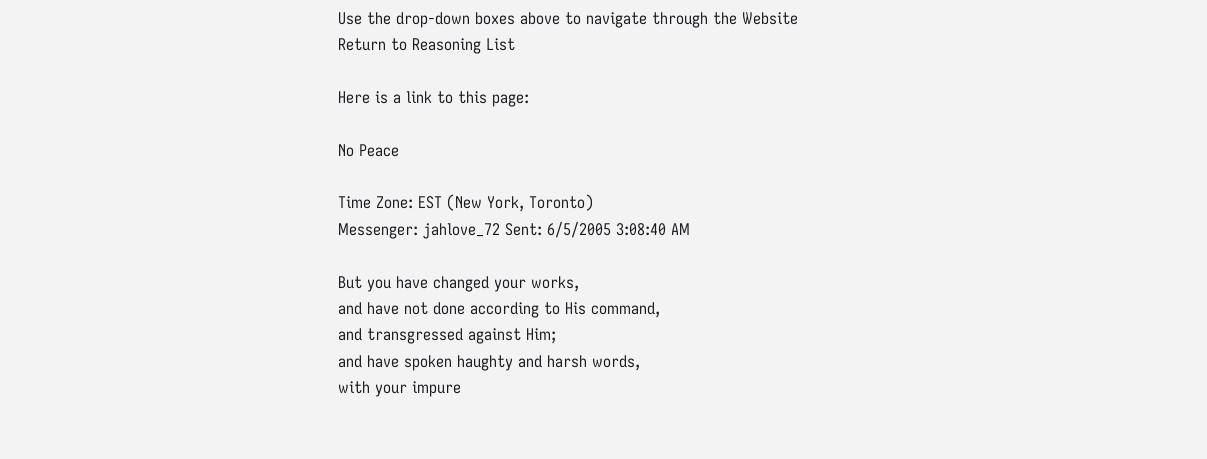Use the drop-down boxes above to navigate through the Website
Return to Reasoning List

Here is a link to this page:

No Peace

Time Zone: EST (New York, Toronto)
Messenger: jahlove_72 Sent: 6/5/2005 3:08:40 AM

But you have changed your works,
and have not done according to His command,
and transgressed against Him;
and have spoken haughty and harsh words,
with your impure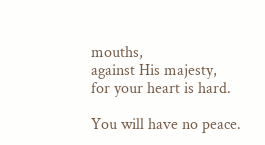mouths,
against His majesty,
for your heart is hard.

You will have no peace.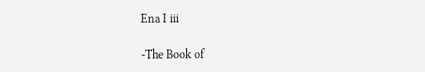Ena I iii

-The Book of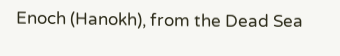Enoch (Hanokh), from the Dead Sea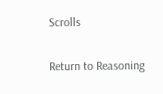Scrolls

Return to Reasoning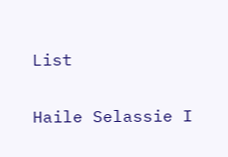List

Haile Selassie I